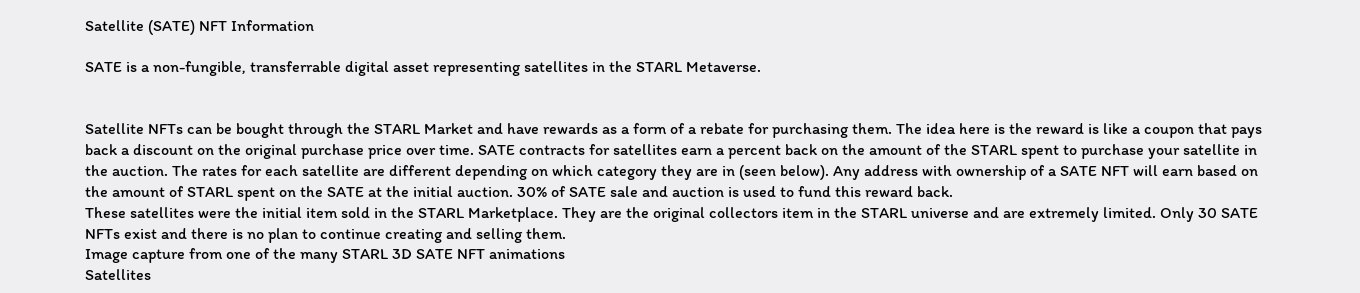Satellite (SATE) NFT Information

SATE is a non-fungible, transferrable digital asset representing satellites in the STARL Metaverse.


Satellite NFTs can be bought through the STARL Market and have rewards as a form of a rebate for purchasing them. The idea here is the reward is like a coupon that pays back a discount on the original purchase price over time. SATE contracts for satellites earn a percent back on the amount of the STARL spent to purchase your satellite in the auction. The rates for each satellite are different depending on which category they are in (seen below). Any address with ownership of a SATE NFT will earn based on the amount of STARL spent on the SATE at the initial auction. 30% of SATE sale and auction is used to fund this reward back.
These satellites were the initial item sold in the STARL Marketplace. They are the original collectors item in the STARL universe and are extremely limited. Only 30 SATE NFTs exist and there is no plan to continue creating and selling them.
Image capture from one of the many STARL 3D SATE NFT animations
Satellites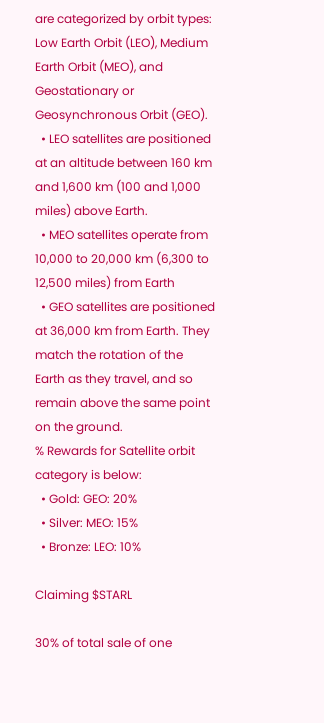are categorized by orbit types: Low Earth Orbit (LEO), Medium Earth Orbit (MEO), and Geostationary or Geosynchronous Orbit (GEO).
  • LEO satellites are positioned at an altitude between 160 km and 1,600 km (100 and 1,000 miles) above Earth.
  • MEO satellites operate from 10,000 to 20,000 km (6,300 to 12,500 miles) from Earth
  • GEO satellites are positioned at 36,000 km from Earth. They match the rotation of the Earth as they travel, and so remain above the same point on the ground.
% Rewards for Satellite orbit category is below:
  • Gold: GEO: 20%
  • Silver: MEO: 15%
  • Bronze: LEO: 10%

Claiming $STARL

30% of total sale of one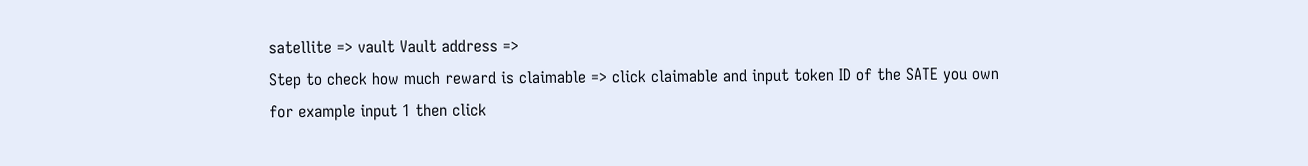satellite => vault Vault address =>
Step to check how much reward is claimable => click claimable and input token ID of the SATE you own for example input 1 then click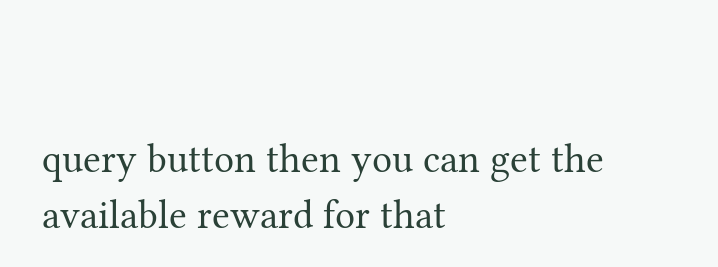query button then you can get the available reward for that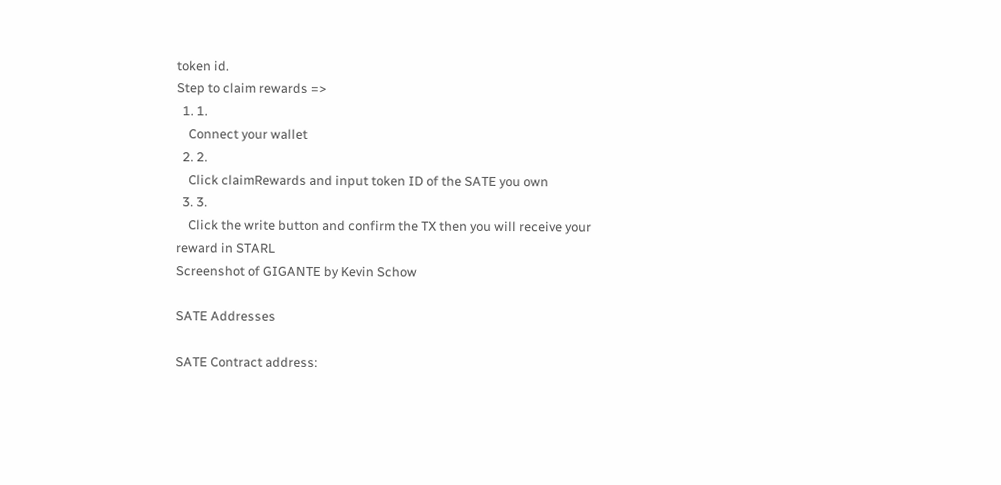token id.
Step to claim rewards =>
  1. 1.
    Connect your wallet
  2. 2.
    Click claimRewards and input token ID of the SATE you own
  3. 3.
    Click the write button and confirm the TX then you will receive your reward in STARL
Screenshot of GIGANTE by Kevin Schow

SATE Addresses

SATE Contract address: